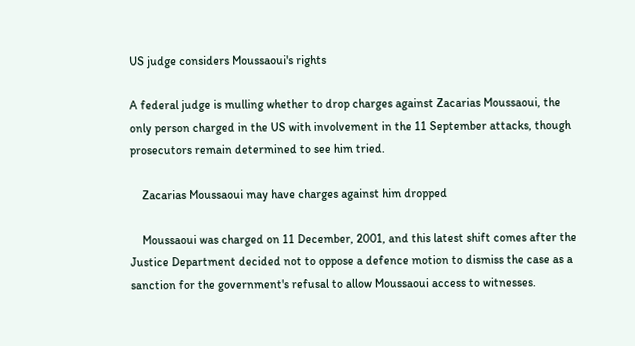US judge considers Moussaoui's rights

A federal judge is mulling whether to drop charges against Zacarias Moussaoui, the only person charged in the US with involvement in the 11 September attacks, though prosecutors remain determined to see him tried.

    Zacarias Moussaoui may have charges against him dropped

    Moussaoui was charged on 11 December, 2001, and this latest shift comes after the Justice Department decided not to oppose a defence motion to dismiss the case as a sanction for the government's refusal to allow Moussaoui access to witnesses.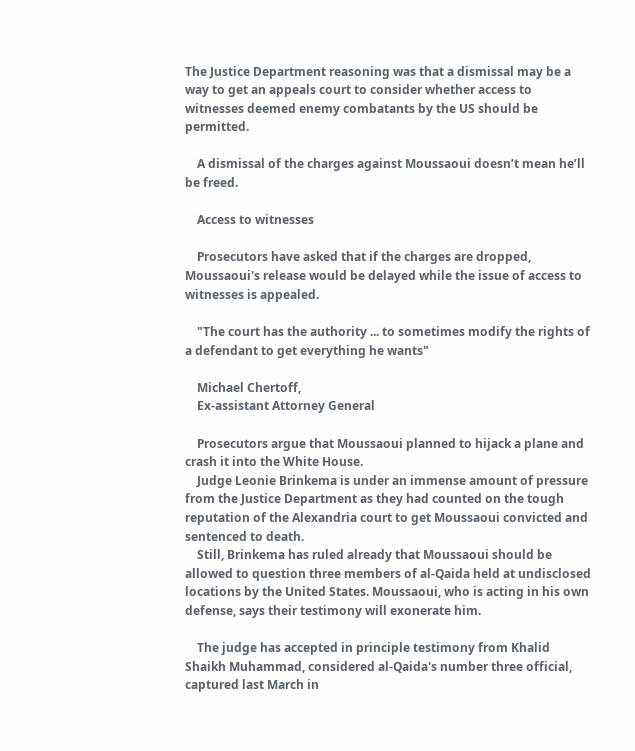The Justice Department reasoning was that a dismissal may be a way to get an appeals court to consider whether access to witnesses deemed enemy combatants by the US should be permitted.

    A dismissal of the charges against Moussaoui doesn’t mean he’ll be freed.

    Access to witnesses

    Prosecutors have asked that if the charges are dropped, Moussaoui's release would be delayed while the issue of access to witnesses is appealed.

    "The court has the authority ... to sometimes modify the rights of a defendant to get everything he wants"

    Michael Chertoff,
    Ex-assistant Attorney General

    Prosecutors argue that Moussaoui planned to hijack a plane and crash it into the White House.
    Judge Leonie Brinkema is under an immense amount of pressure from the Justice Department as they had counted on the tough reputation of the Alexandria court to get Moussaoui convicted and sentenced to death.
    Still, Brinkema has ruled already that Moussaoui should be allowed to question three members of al-Qaida held at undisclosed locations by the United States. Moussaoui, who is acting in his own defense, says their testimony will exonerate him.

    The judge has accepted in principle testimony from Khalid Shaikh Muhammad, considered al-Qaida's number three official, captured last March in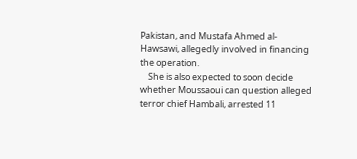Pakistan, and Mustafa Ahmed al-Hawsawi, allegedly involved in financing the operation.
    She is also expected to soon decide whether Moussaoui can question alleged terror chief Hambali, arrested 11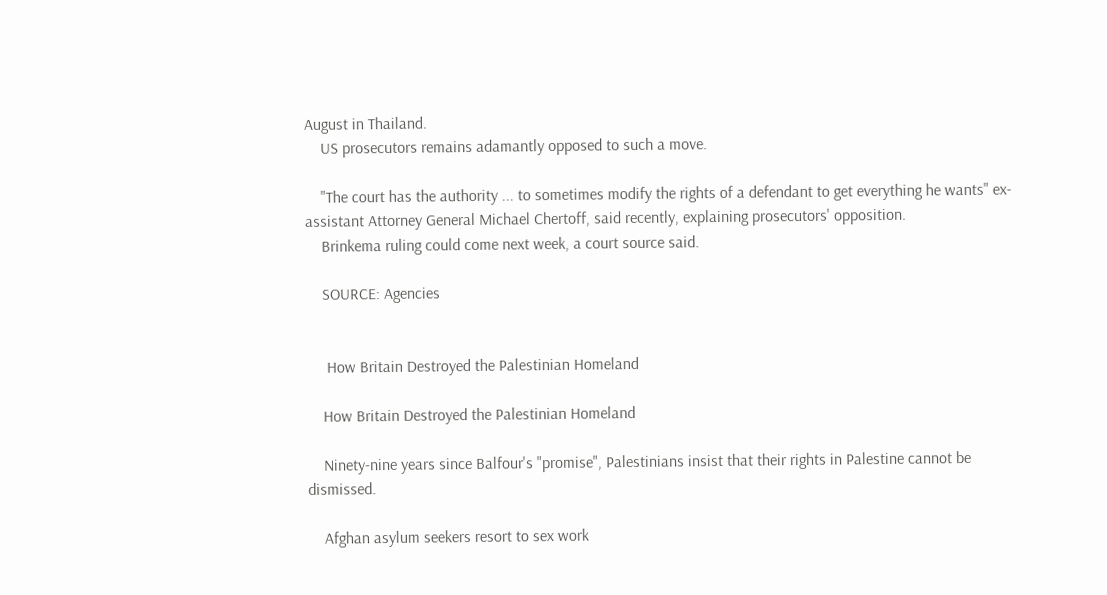August in Thailand.
    US prosecutors remains adamantly opposed to such a move.

    "The court has the authority ... to sometimes modify the rights of a defendant to get everything he wants" ex-assistant Attorney General Michael Chertoff, said recently, explaining prosecutors' opposition.
    Brinkema ruling could come next week, a court source said.

    SOURCE: Agencies


     How Britain Destroyed the Palestinian Homeland

    How Britain Destroyed the Palestinian Homeland

    Ninety-nine years since Balfour's "promise", Palestinians insist that their rights in Palestine cannot be dismissed.

    Afghan asylum seekers resort to sex work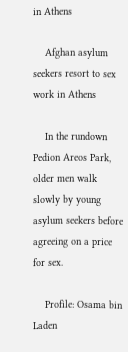in Athens

    Afghan asylum seekers resort to sex work in Athens

    In the rundown Pedion Areos Park, older men walk slowly by young asylum seekers before agreeing on a price for sex.

    Profile: Osama bin Laden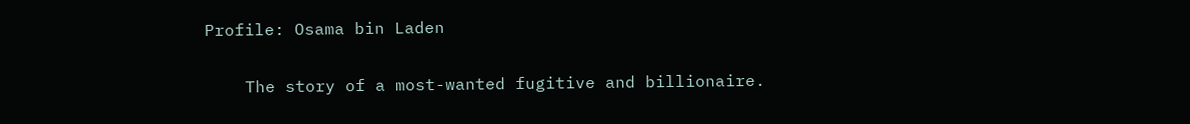Profile: Osama bin Laden

    The story of a most-wanted fugitive and billionaire.